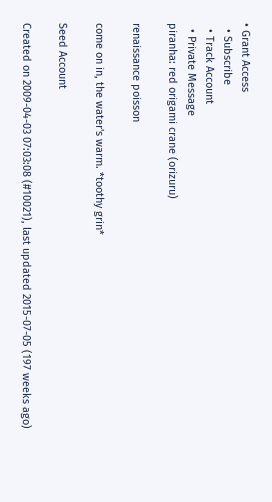• Grant Access
  • Subscribe
  • Track Account
  • Private Message
piranha: red origami crane (orizuru)

renaissance poisson

come on in, the water's warm. *toothy grin*

Seed Account

Created on 2009-04-03 07:03:08 (#10021), last updated 2015-07-05 (197 weeks ago)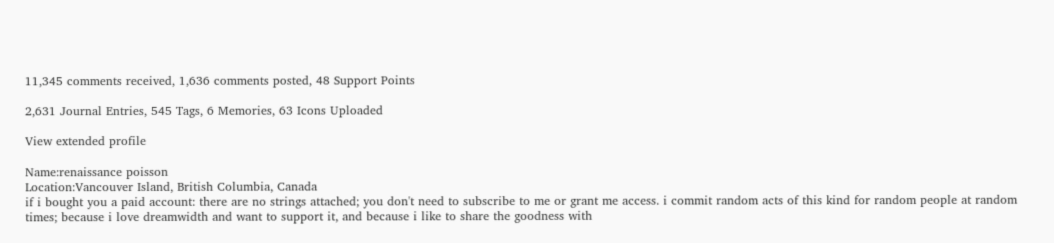11,345 comments received, 1,636 comments posted, 48 Support Points

2,631 Journal Entries, 545 Tags, 6 Memories, 63 Icons Uploaded

View extended profile

Name:renaissance poisson
Location:Vancouver Island, British Columbia, Canada
if i bought you a paid account: there are no strings attached; you don't need to subscribe to me or grant me access. i commit random acts of this kind for random people at random times; because i love dreamwidth and want to support it, and because i like to share the goodness with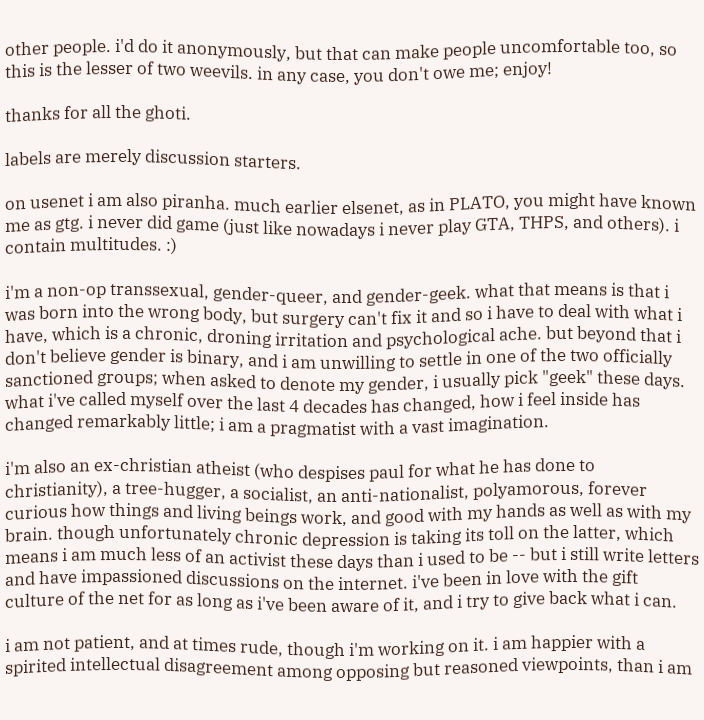other people. i'd do it anonymously, but that can make people uncomfortable too, so this is the lesser of two weevils. in any case, you don't owe me; enjoy!

thanks for all the ghoti.

labels are merely discussion starters.

on usenet i am also piranha. much earlier elsenet, as in PLATO, you might have known me as gtg. i never did game (just like nowadays i never play GTA, THPS, and others). i contain multitudes. :)

i'm a non-op transsexual, gender-queer, and gender-geek. what that means is that i was born into the wrong body, but surgery can't fix it and so i have to deal with what i have, which is a chronic, droning irritation and psychological ache. but beyond that i don't believe gender is binary, and i am unwilling to settle in one of the two officially sanctioned groups; when asked to denote my gender, i usually pick "geek" these days. what i've called myself over the last 4 decades has changed, how i feel inside has changed remarkably little; i am a pragmatist with a vast imagination.

i'm also an ex-christian atheist (who despises paul for what he has done to christianity), a tree-hugger, a socialist, an anti-nationalist, polyamorous, forever curious how things and living beings work, and good with my hands as well as with my brain. though unfortunately chronic depression is taking its toll on the latter, which means i am much less of an activist these days than i used to be -- but i still write letters and have impassioned discussions on the internet. i've been in love with the gift culture of the net for as long as i've been aware of it, and i try to give back what i can.

i am not patient, and at times rude, though i'm working on it. i am happier with a spirited intellectual disagreement among opposing but reasoned viewpoints, than i am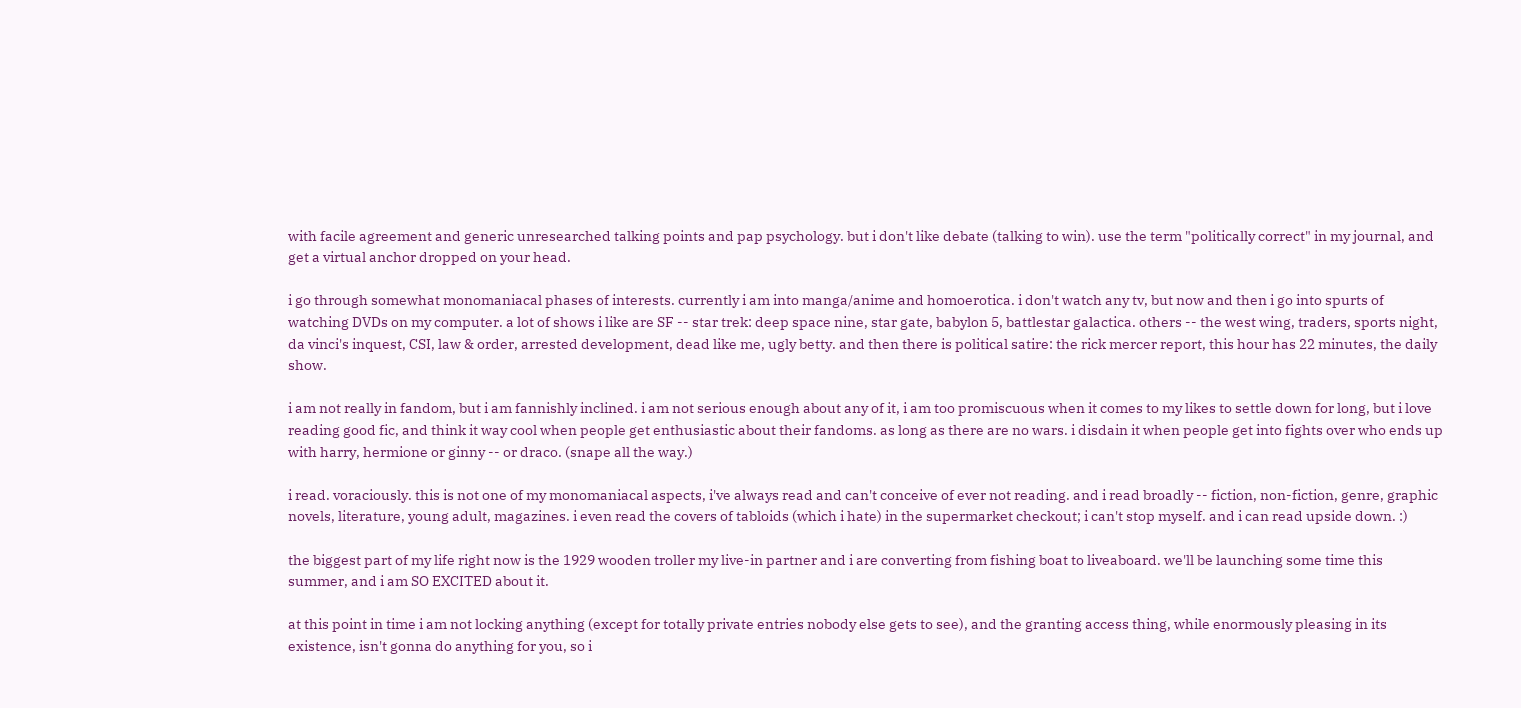with facile agreement and generic unresearched talking points and pap psychology. but i don't like debate (talking to win). use the term "politically correct" in my journal, and get a virtual anchor dropped on your head.

i go through somewhat monomaniacal phases of interests. currently i am into manga/anime and homoerotica. i don't watch any tv, but now and then i go into spurts of watching DVDs on my computer. a lot of shows i like are SF -- star trek: deep space nine, star gate, babylon 5, battlestar galactica. others -- the west wing, traders, sports night, da vinci's inquest, CSI, law & order, arrested development, dead like me, ugly betty. and then there is political satire: the rick mercer report, this hour has 22 minutes, the daily show.

i am not really in fandom, but i am fannishly inclined. i am not serious enough about any of it, i am too promiscuous when it comes to my likes to settle down for long, but i love reading good fic, and think it way cool when people get enthusiastic about their fandoms. as long as there are no wars. i disdain it when people get into fights over who ends up with harry, hermione or ginny -- or draco. (snape all the way.)

i read. voraciously. this is not one of my monomaniacal aspects, i've always read and can't conceive of ever not reading. and i read broadly -- fiction, non-fiction, genre, graphic novels, literature, young adult, magazines. i even read the covers of tabloids (which i hate) in the supermarket checkout; i can't stop myself. and i can read upside down. :)

the biggest part of my life right now is the 1929 wooden troller my live-in partner and i are converting from fishing boat to liveaboard. we'll be launching some time this summer, and i am SO EXCITED about it.

at this point in time i am not locking anything (except for totally private entries nobody else gets to see), and the granting access thing, while enormously pleasing in its existence, isn't gonna do anything for you, so i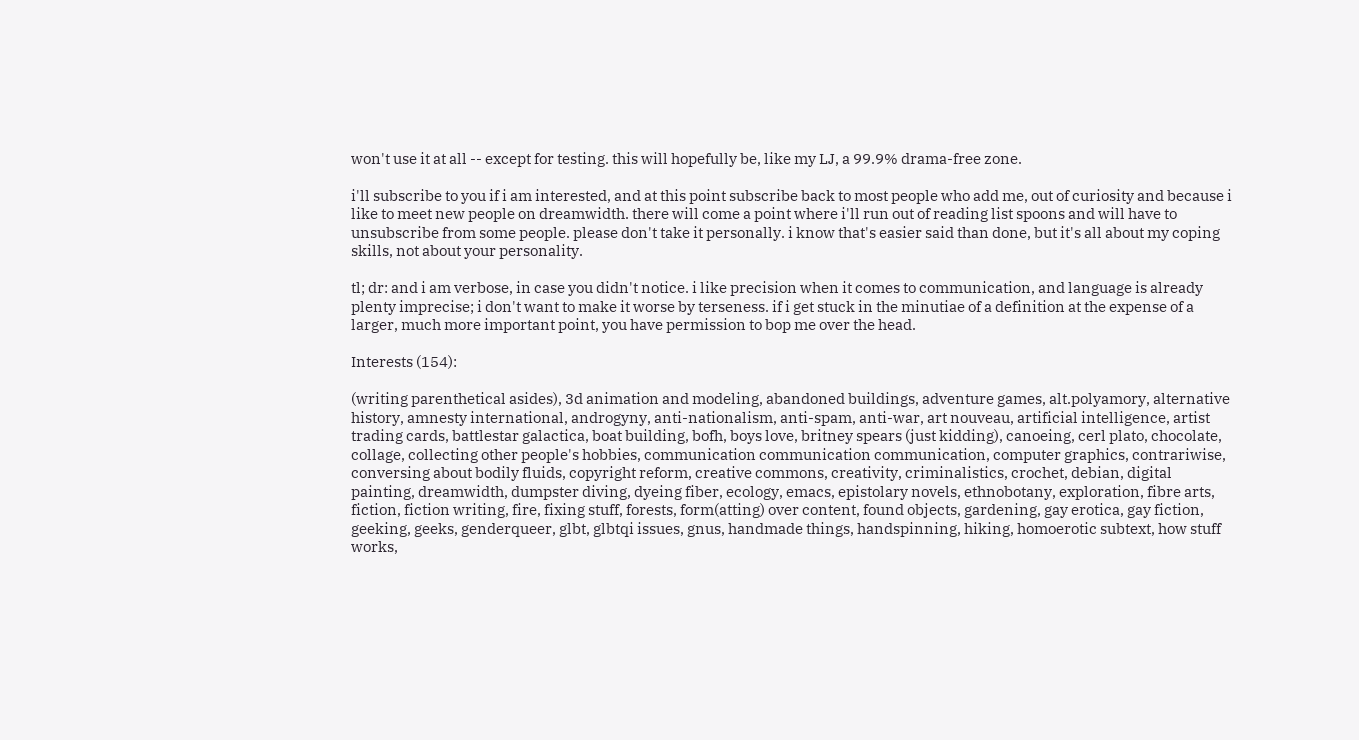won't use it at all -- except for testing. this will hopefully be, like my LJ, a 99.9% drama-free zone.

i'll subscribe to you if i am interested, and at this point subscribe back to most people who add me, out of curiosity and because i like to meet new people on dreamwidth. there will come a point where i'll run out of reading list spoons and will have to unsubscribe from some people. please don't take it personally. i know that's easier said than done, but it's all about my coping skills, not about your personality.

tl; dr: and i am verbose, in case you didn't notice. i like precision when it comes to communication, and language is already plenty imprecise; i don't want to make it worse by terseness. if i get stuck in the minutiae of a definition at the expense of a larger, much more important point, you have permission to bop me over the head.

Interests (154):

(writing parenthetical asides), 3d animation and modeling, abandoned buildings, adventure games, alt.polyamory, alternative history, amnesty international, androgyny, anti-nationalism, anti-spam, anti-war, art nouveau, artificial intelligence, artist trading cards, battlestar galactica, boat building, bofh, boys love, britney spears (just kidding), canoeing, cerl plato, chocolate, collage, collecting other people's hobbies, communication communication communication, computer graphics, contrariwise, conversing about bodily fluids, copyright reform, creative commons, creativity, criminalistics, crochet, debian, digital painting, dreamwidth, dumpster diving, dyeing fiber, ecology, emacs, epistolary novels, ethnobotany, exploration, fibre arts, fiction, fiction writing, fire, fixing stuff, forests, form(atting) over content, found objects, gardening, gay erotica, gay fiction, geeking, geeks, genderqueer, glbt, glbtqi issues, gnus, handmade things, handspinning, hiking, homoerotic subtext, how stuff works,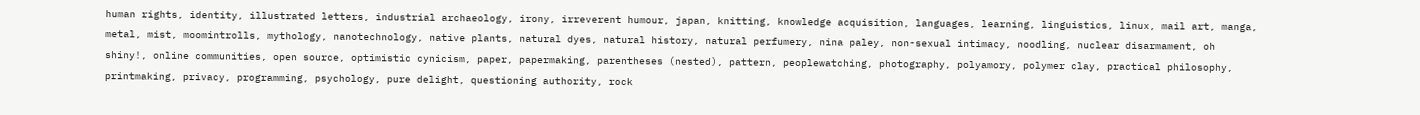human rights, identity, illustrated letters, industrial archaeology, irony, irreverent humour, japan, knitting, knowledge acquisition, languages, learning, linguistics, linux, mail art, manga, metal, mist, moomintrolls, mythology, nanotechnology, native plants, natural dyes, natural history, natural perfumery, nina paley, non-sexual intimacy, noodling, nuclear disarmament, oh shiny!, online communities, open source, optimistic cynicism, paper, papermaking, parentheses (nested), pattern, peoplewatching, photography, polyamory, polymer clay, practical philosophy, printmaking, privacy, programming, psychology, pure delight, questioning authority, rock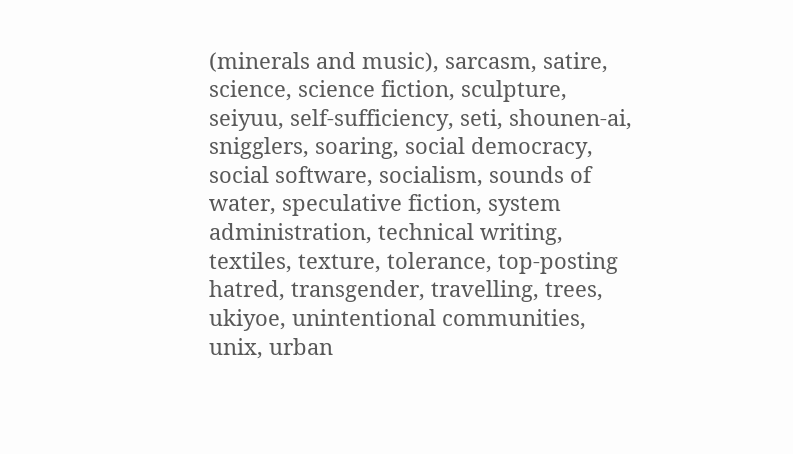(minerals and music), sarcasm, satire, science, science fiction, sculpture, seiyuu, self-sufficiency, seti, shounen-ai, snigglers, soaring, social democracy, social software, socialism, sounds of water, speculative fiction, system administration, technical writing, textiles, texture, tolerance, top-posting hatred, transgender, travelling, trees, ukiyoe, unintentional communities, unix, urban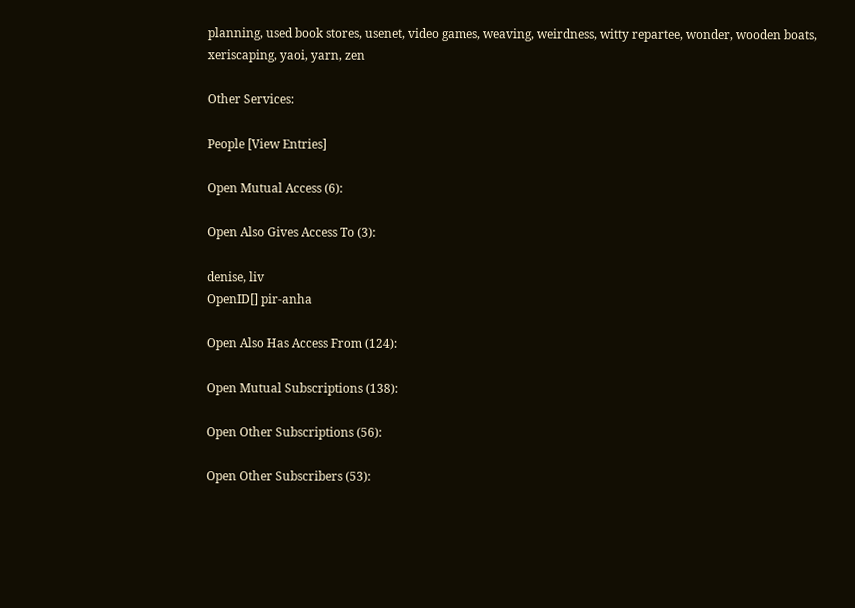planning, used book stores, usenet, video games, weaving, weirdness, witty repartee, wonder, wooden boats, xeriscaping, yaoi, yarn, zen

Other Services:

People [View Entries]

Open Mutual Access (6):

Open Also Gives Access To (3):

denise, liv
OpenID[] pir-anha

Open Also Has Access From (124):

Open Mutual Subscriptions (138):

Open Other Subscriptions (56):

Open Other Subscribers (53):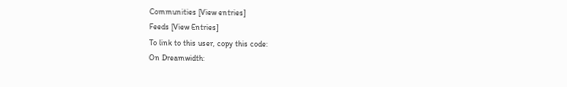Communities [View entries]
Feeds [View Entries]
To link to this user, copy this code:
On Dreamwidth: